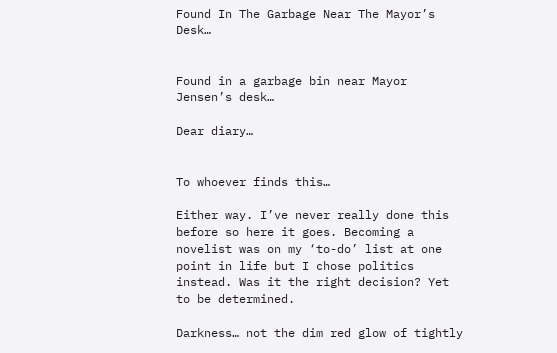Found In The Garbage Near The Mayor’s Desk…


Found in a garbage bin near Mayor Jensen’s desk…

Dear diary…


To whoever finds this…

Either way. I’ve never really done this before so here it goes. Becoming a novelist was on my ‘to-do’ list at one point in life but I chose politics instead. Was it the right decision? Yet to be determined.

Darkness… not the dim red glow of tightly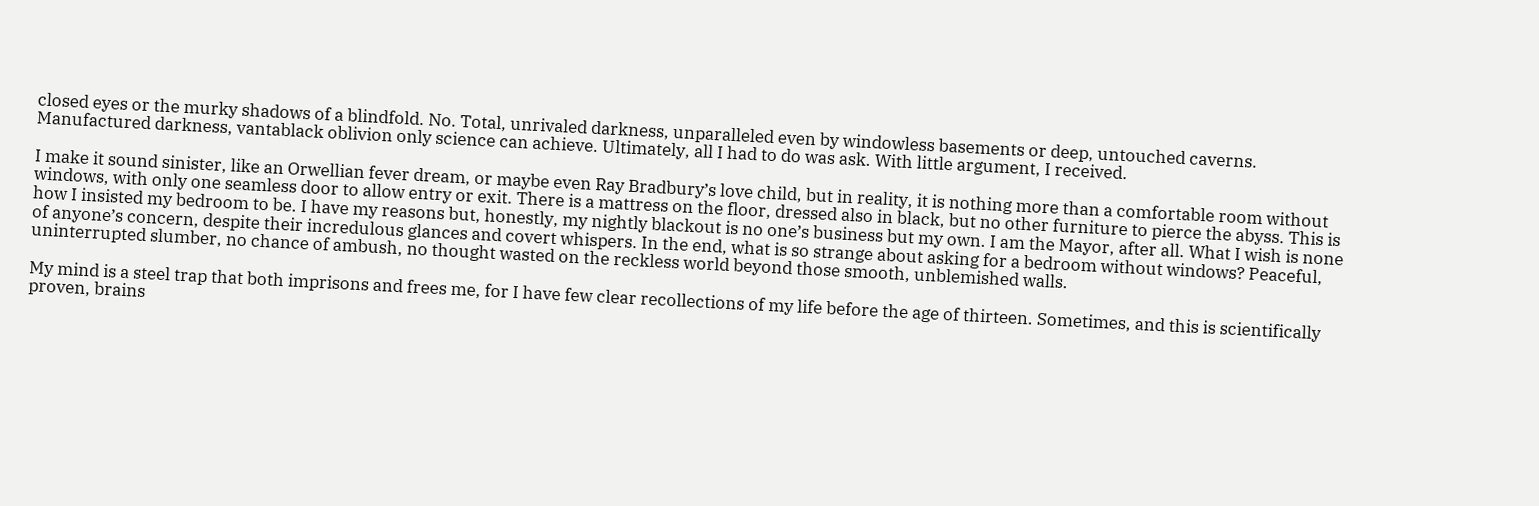closed eyes or the murky shadows of a blindfold. No. Total, unrivaled darkness, unparalleled even by windowless basements or deep, untouched caverns. Manufactured darkness, vantablack oblivion only science can achieve. Ultimately, all I had to do was ask. With little argument, I received.

I make it sound sinister, like an Orwellian fever dream, or maybe even Ray Bradbury’s love child, but in reality, it is nothing more than a comfortable room without windows, with only one seamless door to allow entry or exit. There is a mattress on the floor, dressed also in black, but no other furniture to pierce the abyss. This is how I insisted my bedroom to be. I have my reasons but, honestly, my nightly blackout is no one’s business but my own. I am the Mayor, after all. What I wish is none of anyone’s concern, despite their incredulous glances and covert whispers. In the end, what is so strange about asking for a bedroom without windows? Peaceful, uninterrupted slumber, no chance of ambush, no thought wasted on the reckless world beyond those smooth, unblemished walls.

My mind is a steel trap that both imprisons and frees me, for I have few clear recollections of my life before the age of thirteen. Sometimes, and this is scientifically proven, brains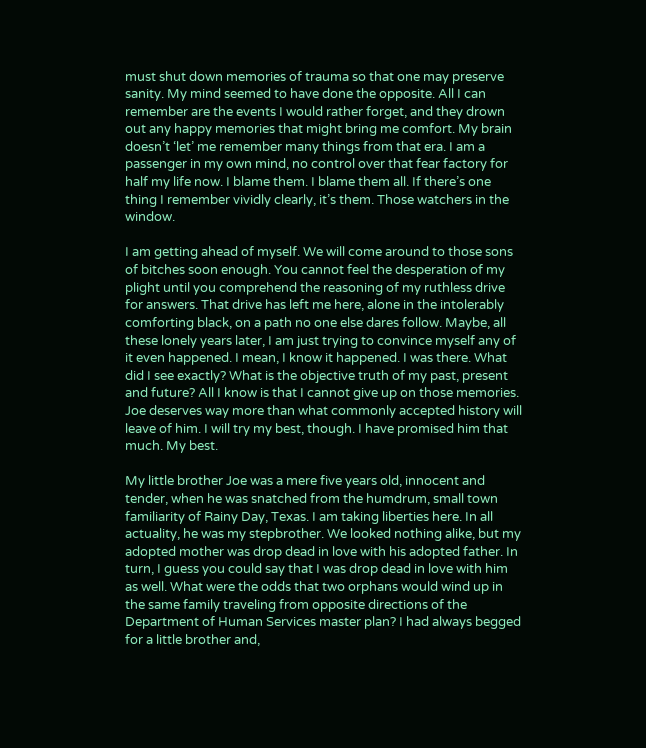must shut down memories of trauma so that one may preserve sanity. My mind seemed to have done the opposite. All I can remember are the events I would rather forget, and they drown out any happy memories that might bring me comfort. My brain doesn’t ‘let’ me remember many things from that era. I am a passenger in my own mind, no control over that fear factory for half my life now. I blame them. I blame them all. If there’s one thing I remember vividly clearly, it’s them. Those watchers in the window.

I am getting ahead of myself. We will come around to those sons of bitches soon enough. You cannot feel the desperation of my plight until you comprehend the reasoning of my ruthless drive for answers. That drive has left me here, alone in the intolerably comforting black, on a path no one else dares follow. Maybe, all these lonely years later, I am just trying to convince myself any of it even happened. I mean, I know it happened. I was there. What did I see exactly? What is the objective truth of my past, present and future? All I know is that I cannot give up on those memories. Joe deserves way more than what commonly accepted history will leave of him. I will try my best, though. I have promised him that much. My best.

My little brother Joe was a mere five years old, innocent and tender, when he was snatched from the humdrum, small town familiarity of Rainy Day, Texas. I am taking liberties here. In all actuality, he was my stepbrother. We looked nothing alike, but my adopted mother was drop dead in love with his adopted father. In turn, I guess you could say that I was drop dead in love with him as well. What were the odds that two orphans would wind up in the same family traveling from opposite directions of the Department of Human Services master plan? I had always begged for a little brother and,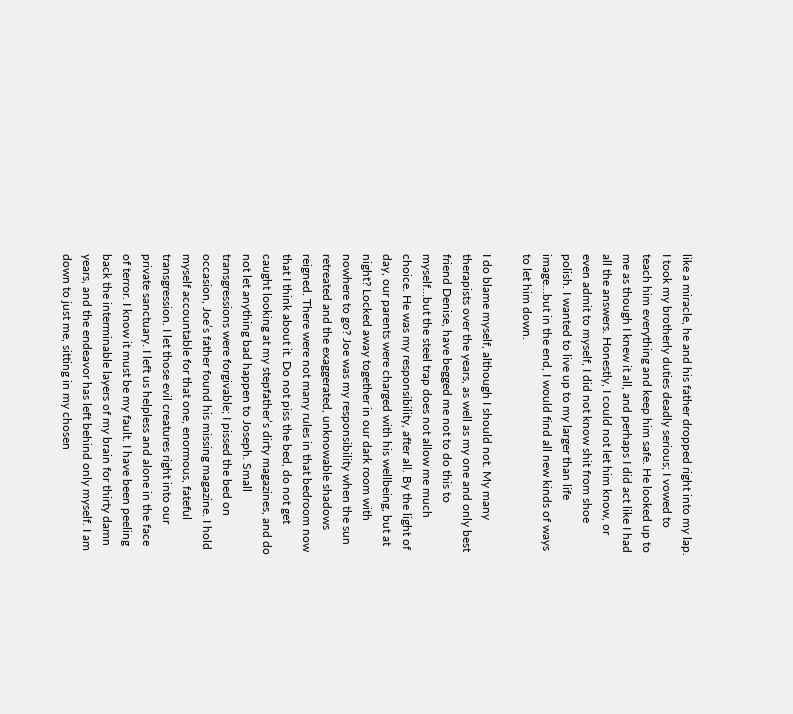like a miracle, he and his father dropped right into my lap. I took my brotherly duties deadly serious; I vowed to teach him everything and keep him safe. He looked up to me as though I knew it all, and perhaps I did act like I had all the answers. Honestly, I could not let him know, or even admit to myself, I did not know shit from shoe polish. I wanted to live up to my larger than life image…but in the end, I would find all new kinds of ways to let him down.

I do blame myself, although I should not. My many therapists over the years, as well as my one and only best friend Denise, have begged me not to do this to myself…but the steel trap does not allow me much choice. He was my responsibility, after all. By the light of day, our parents were charged with his wellbeing, but at night? Locked away together in our dark room with nowhere to go? Joe was my responsibility when the sun retreated and the exaggerated, unknowable shadows reigned. There were not many rules in that bedroom now that I think about it. Do not piss the bed, do not get caught looking at my stepfather’s dirty magazines, and do not let anything bad happen to Joseph. Small transgressions were forgivable; I pissed the bed on occasion, Joe’s father found his missing magazine. I hold myself accountable for that one, enormous, fateful transgression. I let those evil creatures right into our private sanctuary. I left us helpless and alone in the face of terror. I know it must be my fault. I have been peeling back the interminable layers of my brain for thirty damn years, and the endeavor has left behind only myself. I am down to just me, sitting in my chosen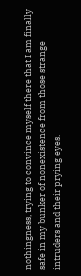nothingness, trying to convince myself there that I am finally safe in my bunker of nonexistence from those strange intruders and their prying eyes.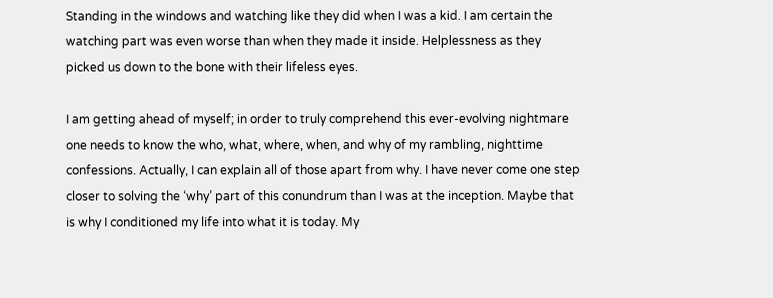Standing in the windows and watching like they did when I was a kid. I am certain the watching part was even worse than when they made it inside. Helplessness as they picked us down to the bone with their lifeless eyes.

I am getting ahead of myself; in order to truly comprehend this ever-evolving nightmare one needs to know the who, what, where, when, and why of my rambling, nighttime confessions. Actually, I can explain all of those apart from why. I have never come one step closer to solving the ‘why’ part of this conundrum than I was at the inception. Maybe that is why I conditioned my life into what it is today. My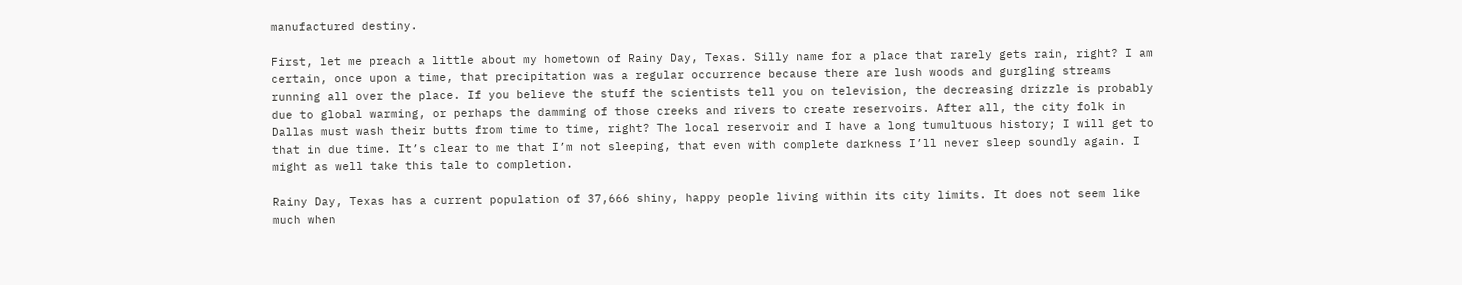manufactured destiny.

First, let me preach a little about my hometown of Rainy Day, Texas. Silly name for a place that rarely gets rain, right? I am certain, once upon a time, that precipitation was a regular occurrence because there are lush woods and gurgling streams running all over the place. If you believe the stuff the scientists tell you on television, the decreasing drizzle is probably due to global warming, or perhaps the damming of those creeks and rivers to create reservoirs. After all, the city folk in Dallas must wash their butts from time to time, right? The local reservoir and I have a long tumultuous history; I will get to that in due time. It’s clear to me that I’m not sleeping, that even with complete darkness I’ll never sleep soundly again. I might as well take this tale to completion.

Rainy Day, Texas has a current population of 37,666 shiny, happy people living within its city limits. It does not seem like much when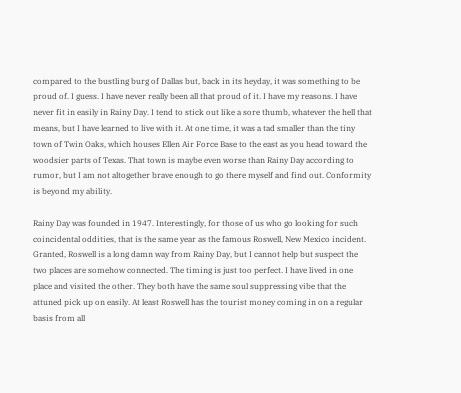compared to the bustling burg of Dallas but, back in its heyday, it was something to be proud of. I guess. I have never really been all that proud of it. I have my reasons. I have never fit in easily in Rainy Day. I tend to stick out like a sore thumb, whatever the hell that means, but I have learned to live with it. At one time, it was a tad smaller than the tiny town of Twin Oaks, which houses Ellen Air Force Base to the east as you head toward the woodsier parts of Texas. That town is maybe even worse than Rainy Day according to rumor, but I am not altogether brave enough to go there myself and find out. Conformity is beyond my ability.

Rainy Day was founded in 1947. Interestingly, for those of us who go looking for such coincidental oddities, that is the same year as the famous Roswell, New Mexico incident. Granted, Roswell is a long damn way from Rainy Day, but I cannot help but suspect the two places are somehow connected. The timing is just too perfect. I have lived in one place and visited the other. They both have the same soul suppressing vibe that the attuned pick up on easily. At least Roswell has the tourist money coming in on a regular basis from all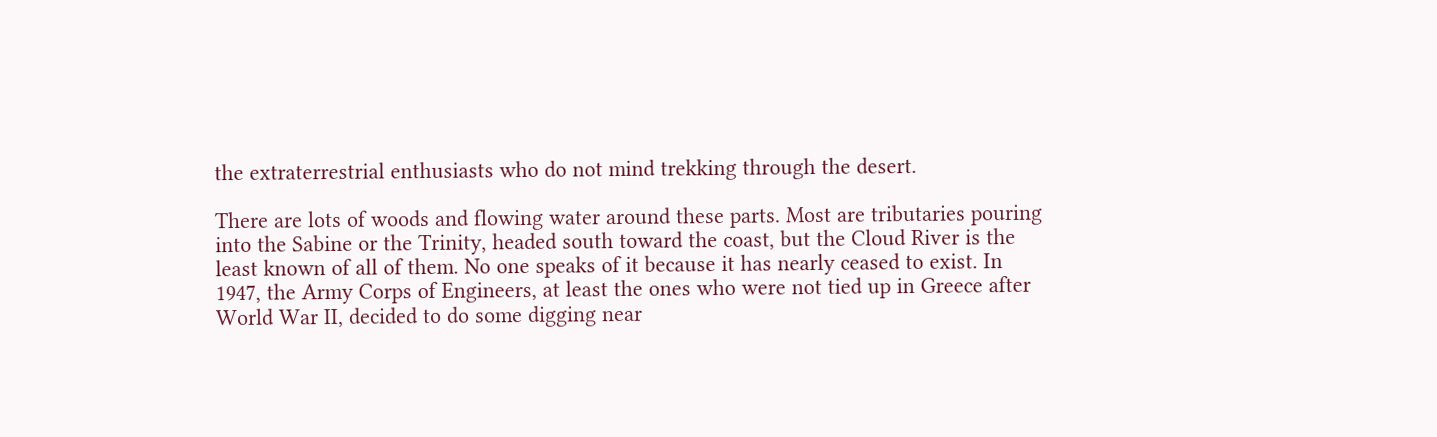the extraterrestrial enthusiasts who do not mind trekking through the desert.

There are lots of woods and flowing water around these parts. Most are tributaries pouring into the Sabine or the Trinity, headed south toward the coast, but the Cloud River is the least known of all of them. No one speaks of it because it has nearly ceased to exist. In 1947, the Army Corps of Engineers, at least the ones who were not tied up in Greece after World War II, decided to do some digging near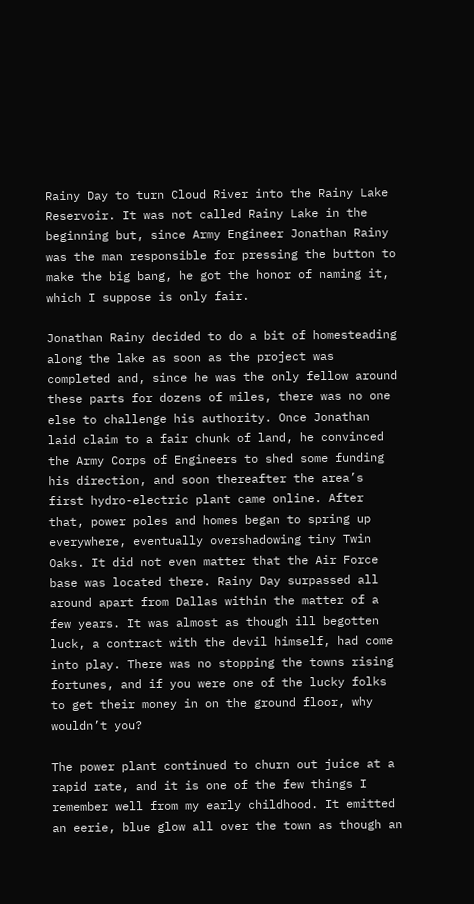Rainy Day to turn Cloud River into the Rainy Lake Reservoir. It was not called Rainy Lake in the beginning but, since Army Engineer Jonathan Rainy was the man responsible for pressing the button to make the big bang, he got the honor of naming it, which I suppose is only fair.

Jonathan Rainy decided to do a bit of homesteading along the lake as soon as the project was completed and, since he was the only fellow around these parts for dozens of miles, there was no one else to challenge his authority. Once Jonathan laid claim to a fair chunk of land, he convinced the Army Corps of Engineers to shed some funding his direction, and soon thereafter the area’s first hydro-electric plant came online. After that, power poles and homes began to spring up everywhere, eventually overshadowing tiny Twin Oaks. It did not even matter that the Air Force base was located there. Rainy Day surpassed all around apart from Dallas within the matter of a few years. It was almost as though ill begotten luck, a contract with the devil himself, had come into play. There was no stopping the towns rising fortunes, and if you were one of the lucky folks to get their money in on the ground floor, why wouldn’t you?

The power plant continued to churn out juice at a rapid rate, and it is one of the few things I remember well from my early childhood. It emitted an eerie, blue glow all over the town as though an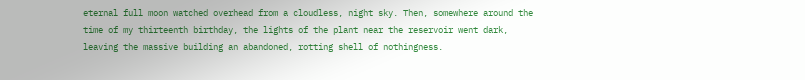eternal full moon watched overhead from a cloudless, night sky. Then, somewhere around the time of my thirteenth birthday, the lights of the plant near the reservoir went dark, leaving the massive building an abandoned, rotting shell of nothingness.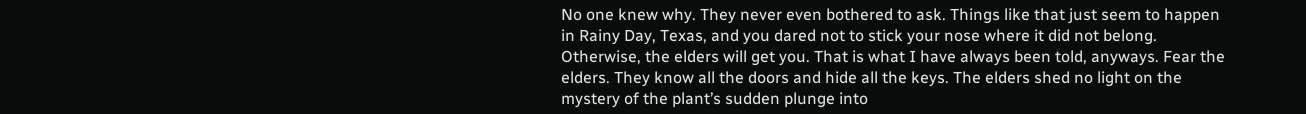No one knew why. They never even bothered to ask. Things like that just seem to happen in Rainy Day, Texas, and you dared not to stick your nose where it did not belong. Otherwise, the elders will get you. That is what I have always been told, anyways. Fear the elders. They know all the doors and hide all the keys. The elders shed no light on the mystery of the plant’s sudden plunge into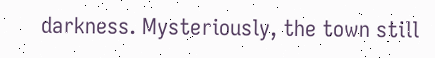darkness. Mysteriously, the town still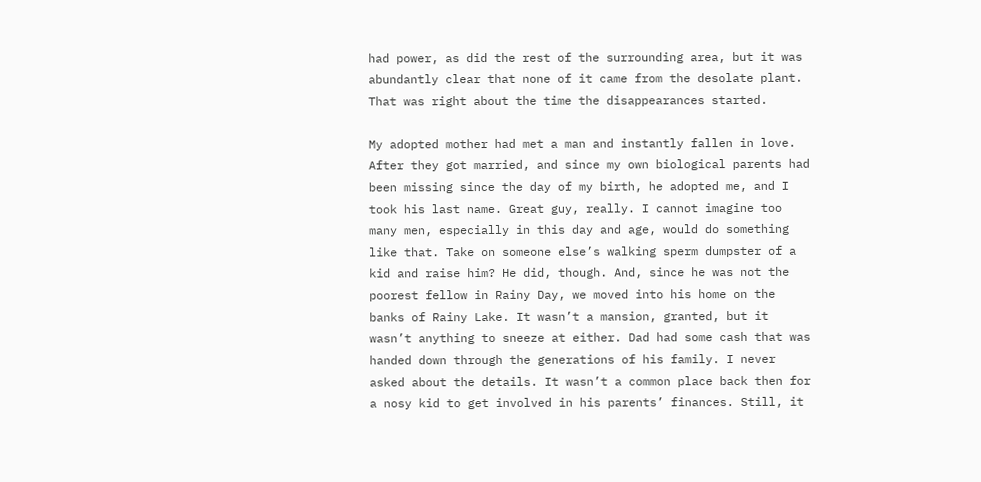had power, as did the rest of the surrounding area, but it was abundantly clear that none of it came from the desolate plant. That was right about the time the disappearances started.

My adopted mother had met a man and instantly fallen in love. After they got married, and since my own biological parents had been missing since the day of my birth, he adopted me, and I took his last name. Great guy, really. I cannot imagine too many men, especially in this day and age, would do something like that. Take on someone else’s walking sperm dumpster of a kid and raise him? He did, though. And, since he was not the poorest fellow in Rainy Day, we moved into his home on the banks of Rainy Lake. It wasn’t a mansion, granted, but it wasn’t anything to sneeze at either. Dad had some cash that was handed down through the generations of his family. I never asked about the details. It wasn’t a common place back then for a nosy kid to get involved in his parents’ finances. Still, it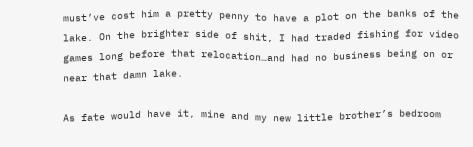must’ve cost him a pretty penny to have a plot on the banks of the lake. On the brighter side of shit, I had traded fishing for video games long before that relocation…and had no business being on or near that damn lake.

As fate would have it, mine and my new little brother’s bedroom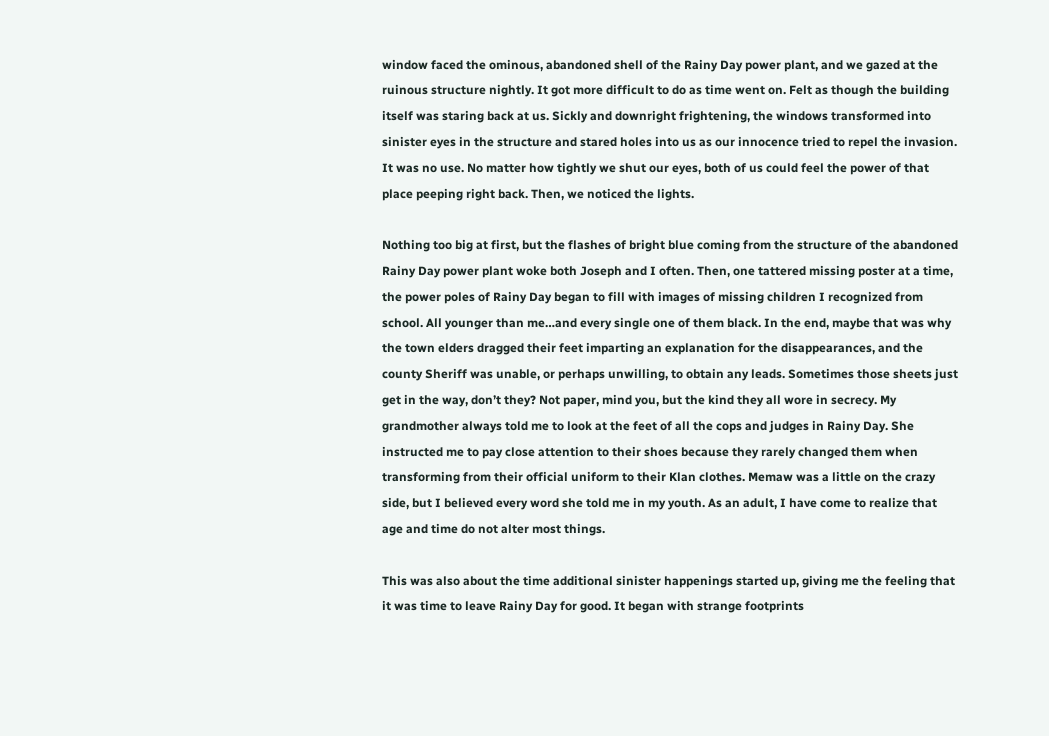window faced the ominous, abandoned shell of the Rainy Day power plant, and we gazed at the ruinous structure nightly. It got more difficult to do as time went on. Felt as though the building itself was staring back at us. Sickly and downright frightening, the windows transformed into sinister eyes in the structure and stared holes into us as our innocence tried to repel the invasion. It was no use. No matter how tightly we shut our eyes, both of us could feel the power of that place peeping right back. Then, we noticed the lights.

Nothing too big at first, but the flashes of bright blue coming from the structure of the abandoned Rainy Day power plant woke both Joseph and I often. Then, one tattered missing poster at a time, the power poles of Rainy Day began to fill with images of missing children I recognized from school. All younger than me…and every single one of them black. In the end, maybe that was why the town elders dragged their feet imparting an explanation for the disappearances, and the county Sheriff was unable, or perhaps unwilling, to obtain any leads. Sometimes those sheets just get in the way, don’t they? Not paper, mind you, but the kind they all wore in secrecy. My grandmother always told me to look at the feet of all the cops and judges in Rainy Day. She instructed me to pay close attention to their shoes because they rarely changed them when transforming from their official uniform to their Klan clothes. Memaw was a little on the crazy side, but I believed every word she told me in my youth. As an adult, I have come to realize that age and time do not alter most things.

This was also about the time additional sinister happenings started up, giving me the feeling that it was time to leave Rainy Day for good. It began with strange footprints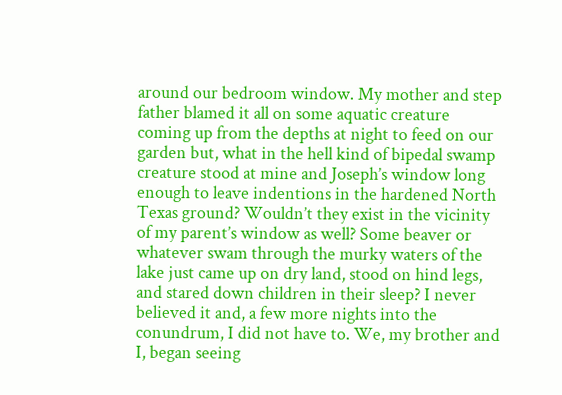around our bedroom window. My mother and step father blamed it all on some aquatic creature coming up from the depths at night to feed on our garden but, what in the hell kind of bipedal swamp creature stood at mine and Joseph’s window long enough to leave indentions in the hardened North Texas ground? Wouldn’t they exist in the vicinity of my parent’s window as well? Some beaver or whatever swam through the murky waters of the lake just came up on dry land, stood on hind legs, and stared down children in their sleep? I never believed it and, a few more nights into the conundrum, I did not have to. We, my brother and I, began seeing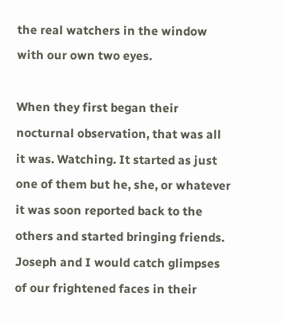the real watchers in the window with our own two eyes.

When they first began their nocturnal observation, that was all it was. Watching. It started as just one of them but he, she, or whatever it was soon reported back to the others and started bringing friends. Joseph and I would catch glimpses of our frightened faces in their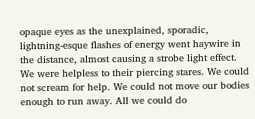opaque eyes as the unexplained, sporadic, lightning-esque flashes of energy went haywire in the distance, almost causing a strobe light effect. We were helpless to their piercing stares. We could not scream for help. We could not move our bodies enough to run away. All we could do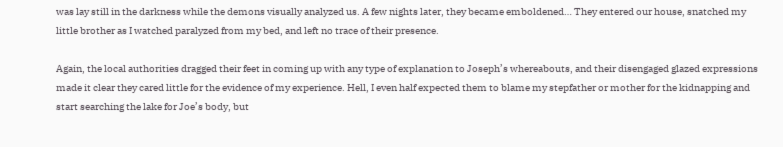was lay still in the darkness while the demons visually analyzed us. A few nights later, they became emboldened… They entered our house, snatched my little brother as I watched paralyzed from my bed, and left no trace of their presence.

Again, the local authorities dragged their feet in coming up with any type of explanation to Joseph’s whereabouts, and their disengaged glazed expressions made it clear they cared little for the evidence of my experience. Hell, I even half expected them to blame my stepfather or mother for the kidnapping and start searching the lake for Joe’s body, but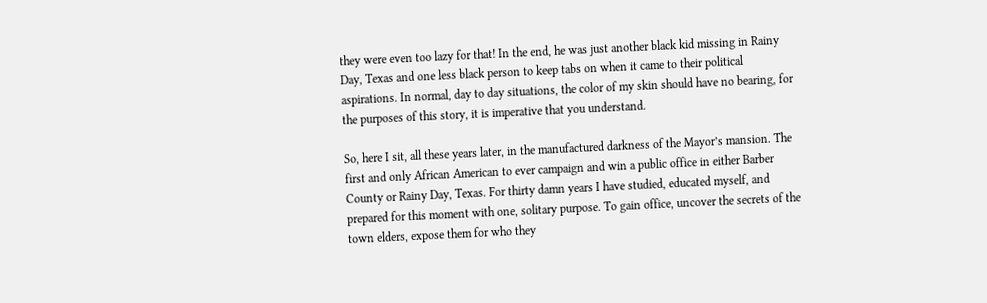they were even too lazy for that! In the end, he was just another black kid missing in Rainy Day, Texas and one less black person to keep tabs on when it came to their political aspirations. In normal, day to day situations, the color of my skin should have no bearing, for the purposes of this story, it is imperative that you understand.

So, here I sit, all these years later, in the manufactured darkness of the Mayor’s mansion. The first and only African American to ever campaign and win a public office in either Barber County or Rainy Day, Texas. For thirty damn years I have studied, educated myself, and prepared for this moment with one, solitary purpose. To gain office, uncover the secrets of the town elders, expose them for who they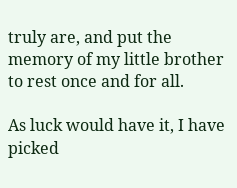truly are, and put the memory of my little brother to rest once and for all.

As luck would have it, I have picked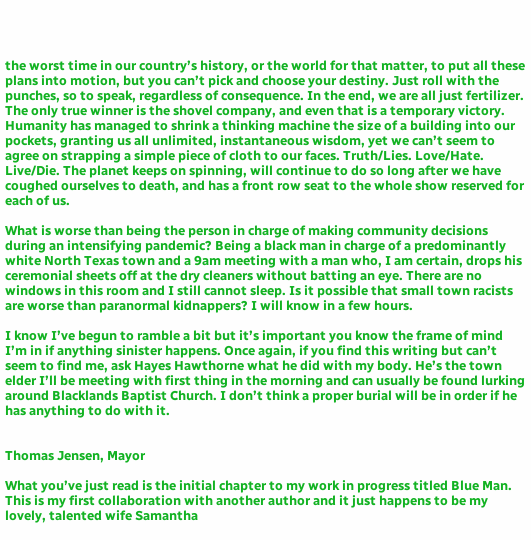the worst time in our country’s history, or the world for that matter, to put all these plans into motion, but you can’t pick and choose your destiny. Just roll with the punches, so to speak, regardless of consequence. In the end, we are all just fertilizer. The only true winner is the shovel company, and even that is a temporary victory. Humanity has managed to shrink a thinking machine the size of a building into our pockets, granting us all unlimited, instantaneous wisdom, yet we can’t seem to agree on strapping a simple piece of cloth to our faces. Truth/Lies. Love/Hate. Live/Die. The planet keeps on spinning, will continue to do so long after we have coughed ourselves to death, and has a front row seat to the whole show reserved for each of us.

What is worse than being the person in charge of making community decisions during an intensifying pandemic? Being a black man in charge of a predominantly white North Texas town and a 9am meeting with a man who, I am certain, drops his ceremonial sheets off at the dry cleaners without batting an eye. There are no windows in this room and I still cannot sleep. Is it possible that small town racists are worse than paranormal kidnappers? I will know in a few hours.

I know I’ve begun to ramble a bit but it’s important you know the frame of mind I’m in if anything sinister happens. Once again, if you find this writing but can’t seem to find me, ask Hayes Hawthorne what he did with my body. He’s the town elder I’ll be meeting with first thing in the morning and can usually be found lurking around Blacklands Baptist Church. I don’t think a proper burial will be in order if he has anything to do with it.


Thomas Jensen, Mayor

What you’ve just read is the initial chapter to my work in progress titled Blue Man. This is my first collaboration with another author and it just happens to be my lovely, talented wife Samantha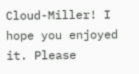Cloud-Miller! I hope you enjoyed it. Please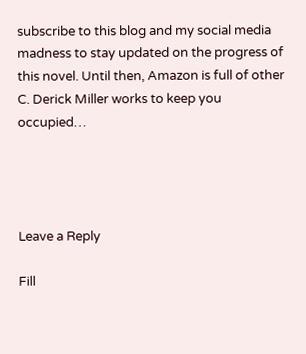subscribe to this blog and my social media madness to stay updated on the progress of this novel. Until then, Amazon is full of other C. Derick Miller works to keep you occupied…




Leave a Reply

Fill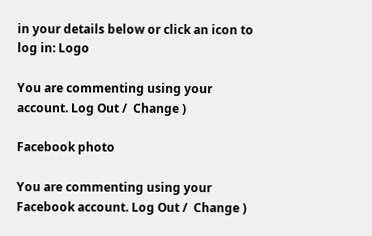in your details below or click an icon to log in: Logo

You are commenting using your account. Log Out /  Change )

Facebook photo

You are commenting using your Facebook account. Log Out /  Change )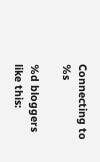Connecting to %s

%d bloggers like this: